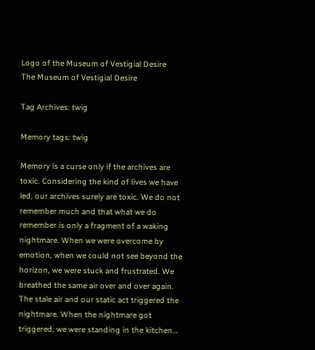Logo of the Museum of Vestigial Desire
The Museum of Vestigial Desire

Tag Archives: twig

Memory tags: twig

Memory is a curse only if the archives are toxic. Considering the kind of lives we have led, our archives surely are toxic. We do not remember much and that what we do remember is only a fragment of a waking nightmare. When we were overcome by emotion, when we could not see beyond the horizon, we were stuck and frustrated. We breathed the same air over and over again. The stale air and our static act triggered the nightmare. When the nightmare got triggered, we were standing in the kitchen…